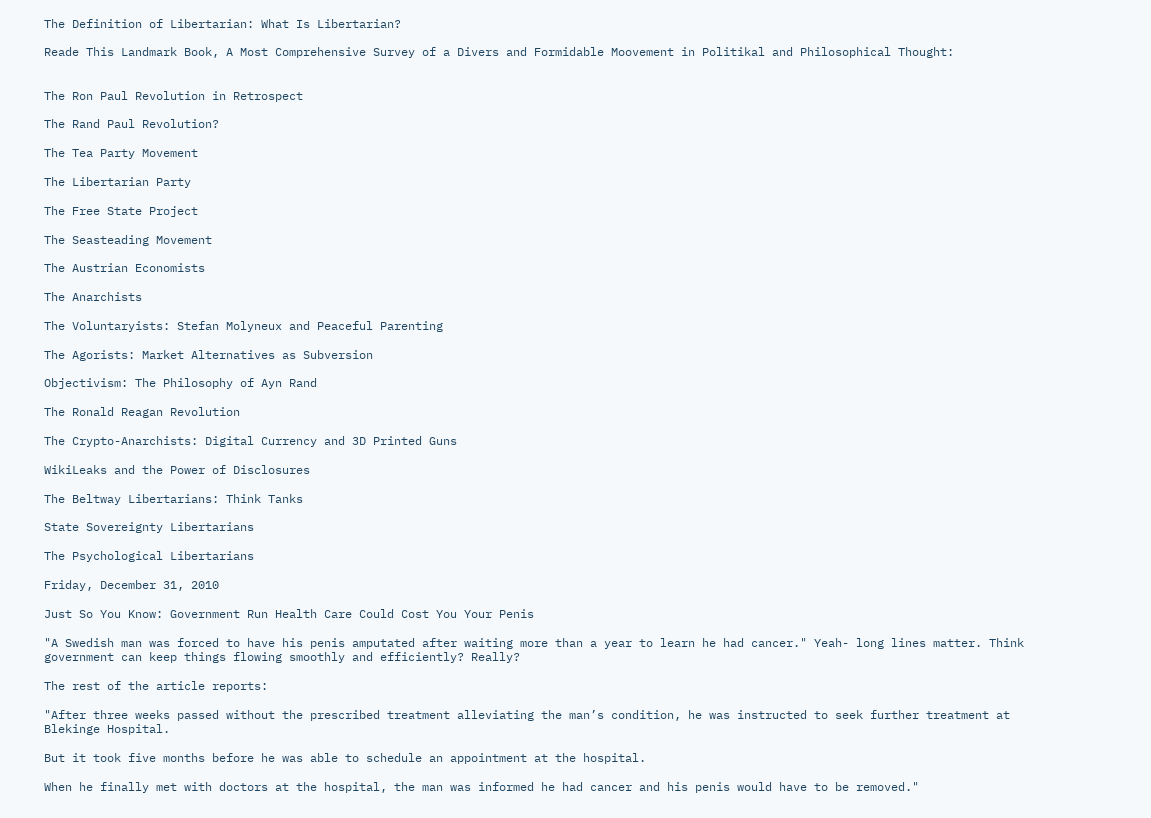The Definition of Libertarian: What Is Libertarian?

Reade This Landmark Book, A Most Comprehensive Survey of a Divers and Formidable Moovement in Politikal and Philosophical Thought:


The Ron Paul Revolution in Retrospect

The Rand Paul Revolution?

The Tea Party Movement

The Libertarian Party

The Free State Project

The Seasteading Movement

The Austrian Economists

The Anarchists

The Voluntaryists: Stefan Molyneux and Peaceful Parenting

The Agorists: Market Alternatives as Subversion

Objectivism: The Philosophy of Ayn Rand

The Ronald Reagan Revolution

The Crypto-Anarchists: Digital Currency and 3D Printed Guns

WikiLeaks and the Power of Disclosures

The Beltway Libertarians: Think Tanks

State Sovereignty Libertarians

The Psychological Libertarians

Friday, December 31, 2010

Just So You Know: Government Run Health Care Could Cost You Your Penis

"A Swedish man was forced to have his penis amputated after waiting more than a year to learn he had cancer." Yeah- long lines matter. Think government can keep things flowing smoothly and efficiently? Really?

The rest of the article reports:

"After three weeks passed without the prescribed treatment alleviating the man’s condition, he was instructed to seek further treatment at Blekinge Hospital.

But it took five months before he was able to schedule an appointment at the hospital.

When he finally met with doctors at the hospital, the man was informed he had cancer and his penis would have to be removed."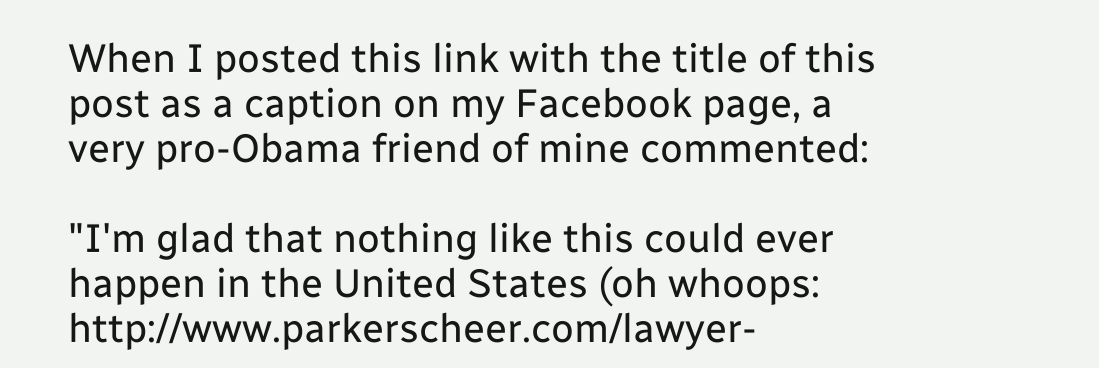When I posted this link with the title of this post as a caption on my Facebook page, a very pro-Obama friend of mine commented:

"I'm glad that nothing like this could ever happen in the United States (oh whoops: http://www.parkerscheer.com/lawyer-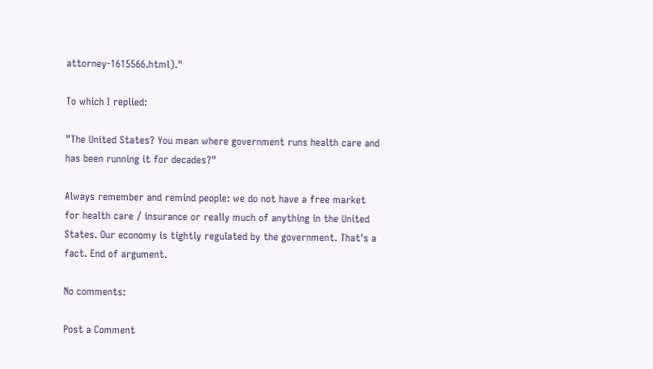attorney-1615566.html)."

To which I replied:

"The United States? You mean where government runs health care and has been running it for decades?"

Always remember and remind people: we do not have a free market for health care / insurance or really much of anything in the United States. Our economy is tightly regulated by the government. That's a fact. End of argument.

No comments:

Post a Comment